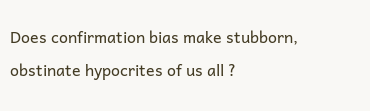Does confirmation bias make stubborn, obstinate hypocrites of us all ?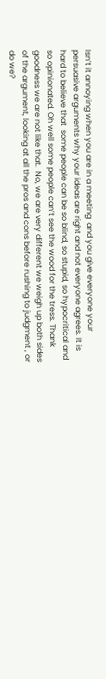Isn’t it annoying when you are in a meeting  and you give everyone your persuasive arguments why your ideas are right and not everyone agrees. It is hard to believe that  some people can be so blind, so stupid, so hypocritical and so opinionated. Oh well some people can’t see the wood for the tress. Thank goodness we are not like that.  No, we are very different we weigh up both sides of the argument, looking at all the pros and cons before rushing to judgment , or do we?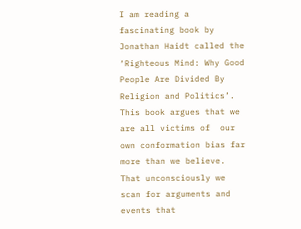I am reading a fascinating book by Jonathan Haidt called the ‘Righteous Mind: Why Good People Are Divided By Religion and Politics’. This book argues that we are all victims of  our own conformation bias far more than we believe. That unconsciously we scan for arguments and events that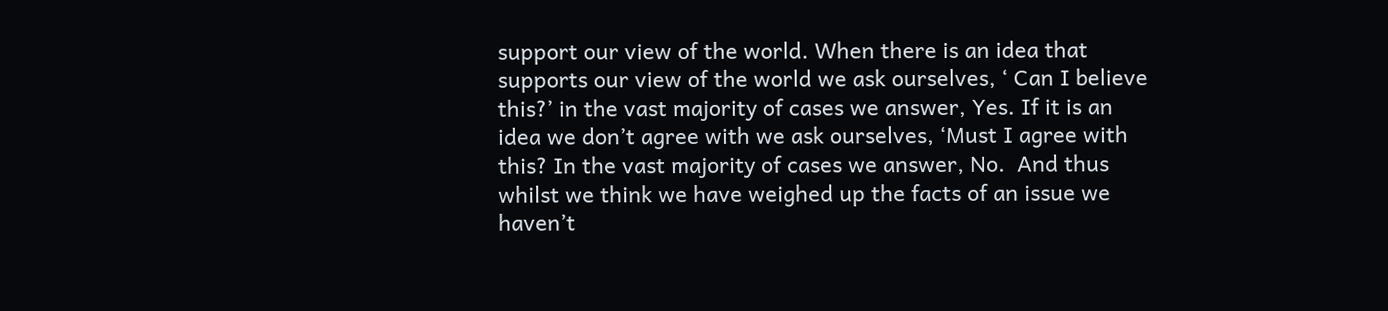support our view of the world. When there is an idea that supports our view of the world we ask ourselves, ‘ Can I believe this?’ in the vast majority of cases we answer, Yes. If it is an idea we don’t agree with we ask ourselves, ‘Must I agree with this? In the vast majority of cases we answer, No.  And thus whilst we think we have weighed up the facts of an issue we haven’t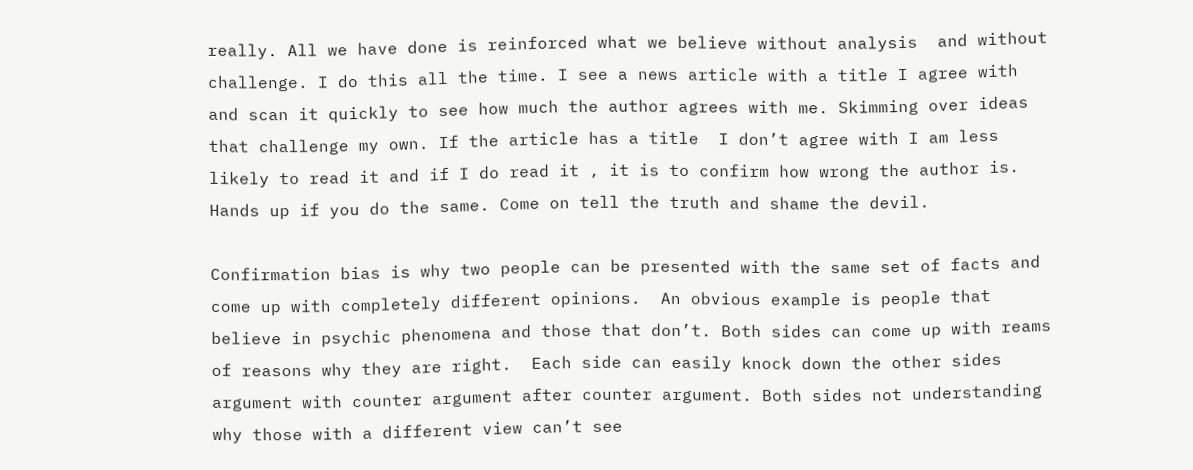really. All we have done is reinforced what we believe without analysis  and without challenge. I do this all the time. I see a news article with a title I agree with and scan it quickly to see how much the author agrees with me. Skimming over ideas that challenge my own. If the article has a title  I don’t agree with I am less likely to read it and if I do read it , it is to confirm how wrong the author is.  Hands up if you do the same. Come on tell the truth and shame the devil.

Confirmation bias is why two people can be presented with the same set of facts and come up with completely different opinions.  An obvious example is people that believe in psychic phenomena and those that don’t. Both sides can come up with reams of reasons why they are right.  Each side can easily knock down the other sides argument with counter argument after counter argument. Both sides not understanding why those with a different view can’t see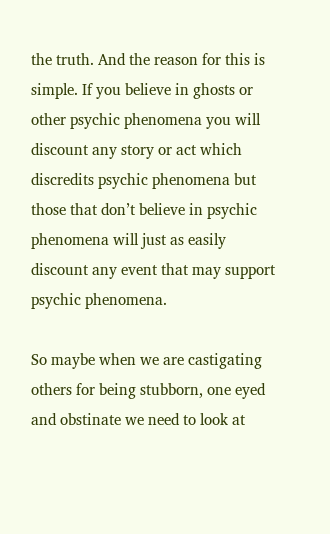the truth. And the reason for this is simple. If you believe in ghosts or other psychic phenomena you will discount any story or act which discredits psychic phenomena but those that don’t believe in psychic phenomena will just as easily discount any event that may support psychic phenomena.

So maybe when we are castigating others for being stubborn, one eyed and obstinate we need to look at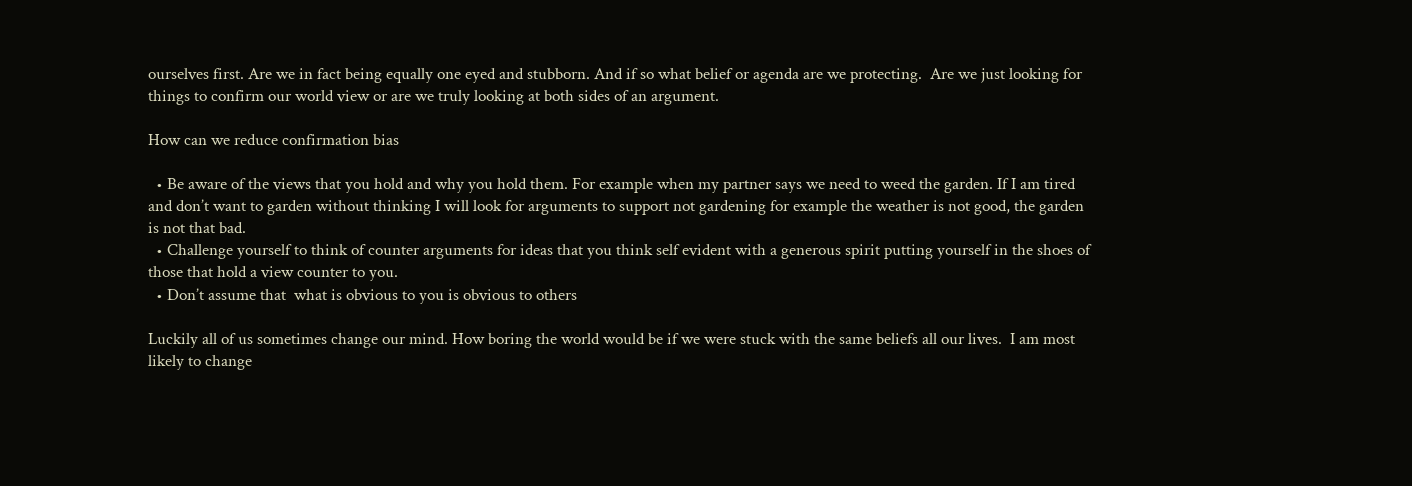ourselves first. Are we in fact being equally one eyed and stubborn. And if so what belief or agenda are we protecting.  Are we just looking for things to confirm our world view or are we truly looking at both sides of an argument.

How can we reduce confirmation bias

  • Be aware of the views that you hold and why you hold them. For example when my partner says we need to weed the garden. If I am tired and don’t want to garden without thinking I will look for arguments to support not gardening for example the weather is not good, the garden is not that bad.
  • Challenge yourself to think of counter arguments for ideas that you think self evident with a generous spirit putting yourself in the shoes of those that hold a view counter to you.
  • Don’t assume that  what is obvious to you is obvious to others

Luckily all of us sometimes change our mind. How boring the world would be if we were stuck with the same beliefs all our lives.  I am most likely to change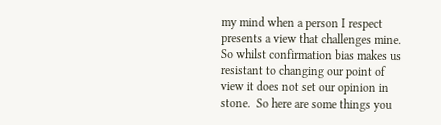my mind when a person I respect presents a view that challenges mine.  So whilst confirmation bias makes us resistant to changing our point of view it does not set our opinion in stone.  So here are some things you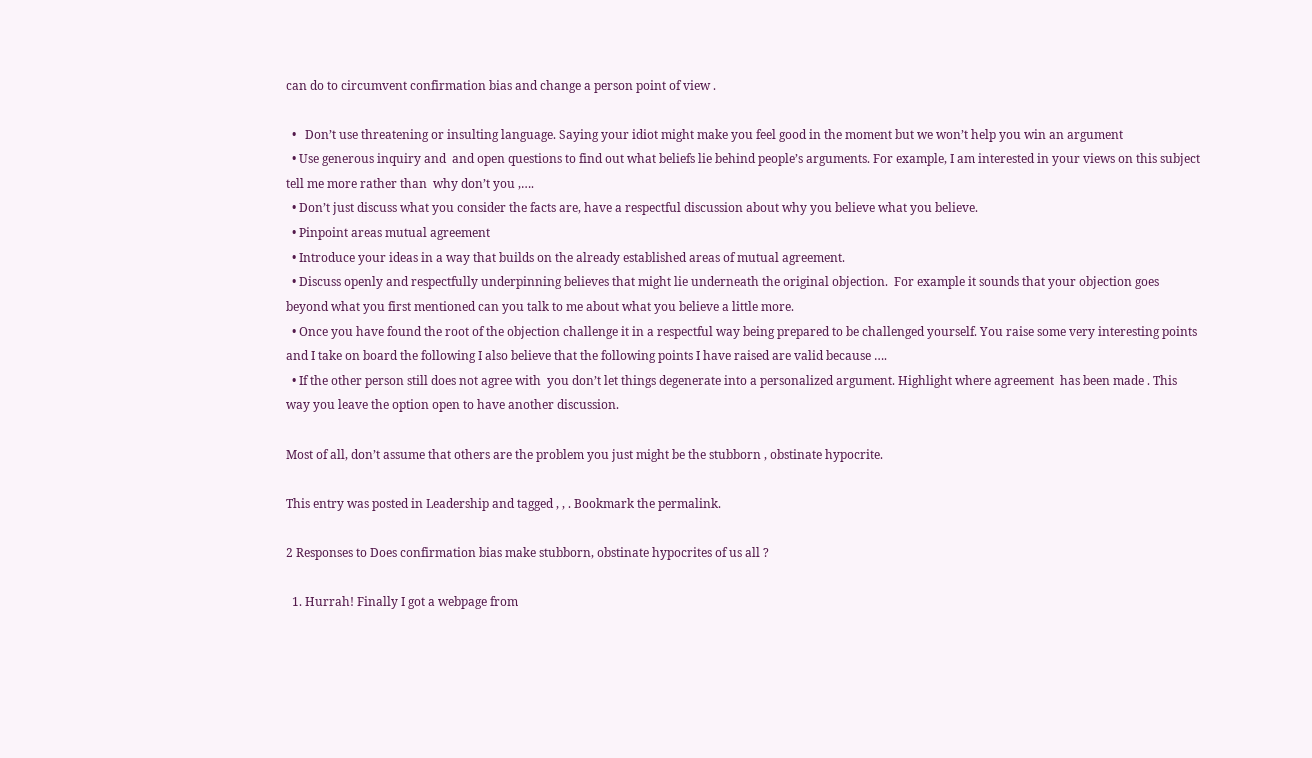can do to circumvent confirmation bias and change a person point of view .

  •   Don’t use threatening or insulting language. Saying your idiot might make you feel good in the moment but we won’t help you win an argument
  • Use generous inquiry and  and open questions to find out what beliefs lie behind people’s arguments. For example, I am interested in your views on this subject tell me more rather than  why don’t you ,….
  • Don’t just discuss what you consider the facts are, have a respectful discussion about why you believe what you believe.
  • Pinpoint areas mutual agreement
  • Introduce your ideas in a way that builds on the already established areas of mutual agreement.
  • Discuss openly and respectfully underpinning believes that might lie underneath the original objection.  For example it sounds that your objection goes beyond what you first mentioned can you talk to me about what you believe a little more.
  • Once you have found the root of the objection challenge it in a respectful way being prepared to be challenged yourself. You raise some very interesting points and I take on board the following I also believe that the following points I have raised are valid because ….
  • If the other person still does not agree with  you don’t let things degenerate into a personalized argument. Highlight where agreement  has been made . This way you leave the option open to have another discussion.

Most of all, don’t assume that others are the problem you just might be the stubborn , obstinate hypocrite.

This entry was posted in Leadership and tagged , , . Bookmark the permalink.

2 Responses to Does confirmation bias make stubborn, obstinate hypocrites of us all ?

  1. Hurrah! Finally I got a webƿage from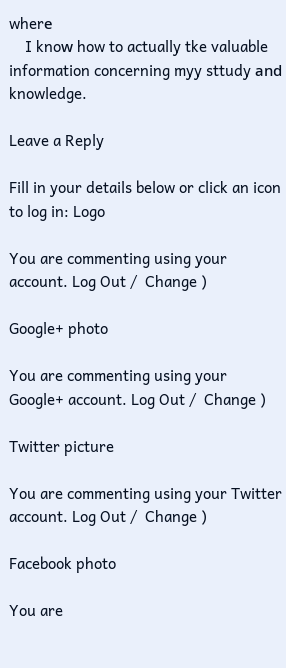wherе
    I knoԝ how to actually tke valuable information concerning myy sttudy аnd knowledge.

Leave a Reply

Fill in your details below or click an icon to log in: Logo

You are commenting using your account. Log Out /  Change )

Google+ photo

You are commenting using your Google+ account. Log Out /  Change )

Twitter picture

You are commenting using your Twitter account. Log Out /  Change )

Facebook photo

You are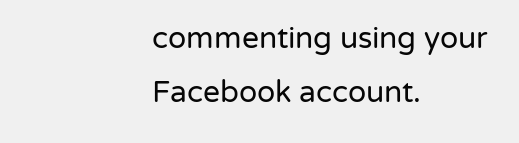commenting using your Facebook account.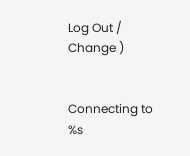Log Out /  Change )


Connecting to %s